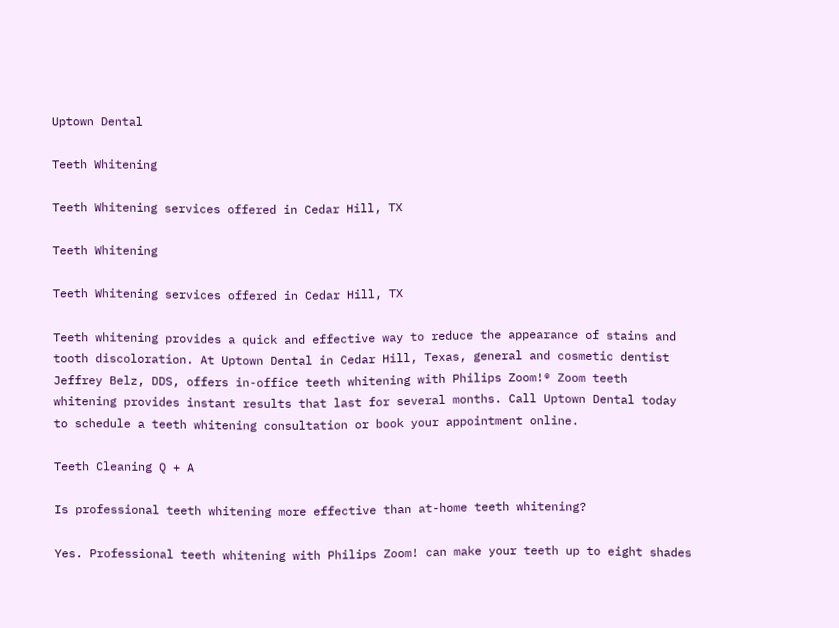Uptown Dental

Teeth Whitening

Teeth Whitening services offered in Cedar Hill, TX

Teeth Whitening

Teeth Whitening services offered in Cedar Hill, TX

Teeth whitening provides a quick and effective way to reduce the appearance of stains and tooth discoloration. At Uptown Dental in Cedar Hill, Texas, general and cosmetic dentist Jeffrey Belz, DDS, offers in-office teeth whitening with Philips Zoom!® Zoom teeth whitening provides instant results that last for several months. Call Uptown Dental today to schedule a teeth whitening consultation or book your appointment online.

Teeth Cleaning Q + A

Is professional teeth whitening more effective than at-home teeth whitening?

Yes. Professional teeth whitening with Philips Zoom! can make your teeth up to eight shades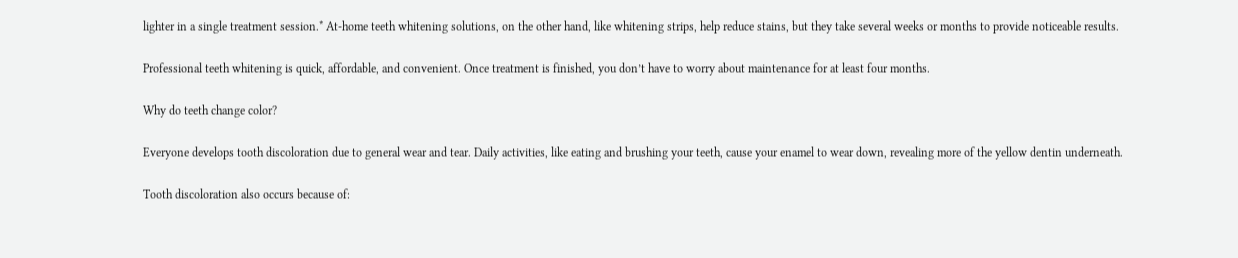lighter in a single treatment session.* At-home teeth whitening solutions, on the other hand, like whitening strips, help reduce stains, but they take several weeks or months to provide noticeable results.

Professional teeth whitening is quick, affordable, and convenient. Once treatment is finished, you don’t have to worry about maintenance for at least four months.

Why do teeth change color?

Everyone develops tooth discoloration due to general wear and tear. Daily activities, like eating and brushing your teeth, cause your enamel to wear down, revealing more of the yellow dentin underneath.

Tooth discoloration also occurs because of: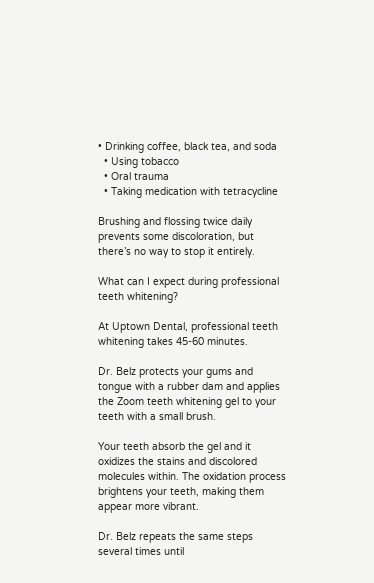• Drinking coffee, black tea, and soda
  • Using tobacco
  • Oral trauma
  • Taking medication with tetracycline

Brushing and flossing twice daily prevents some discoloration, but there’s no way to stop it entirely.

What can I expect during professional teeth whitening?

At Uptown Dental, professional teeth whitening takes 45-60 minutes.

Dr. Belz protects your gums and tongue with a rubber dam and applies the Zoom teeth whitening gel to your teeth with a small brush.

Your teeth absorb the gel and it oxidizes the stains and discolored molecules within. The oxidation process brightens your teeth, making them appear more vibrant.

Dr. Belz repeats the same steps several times until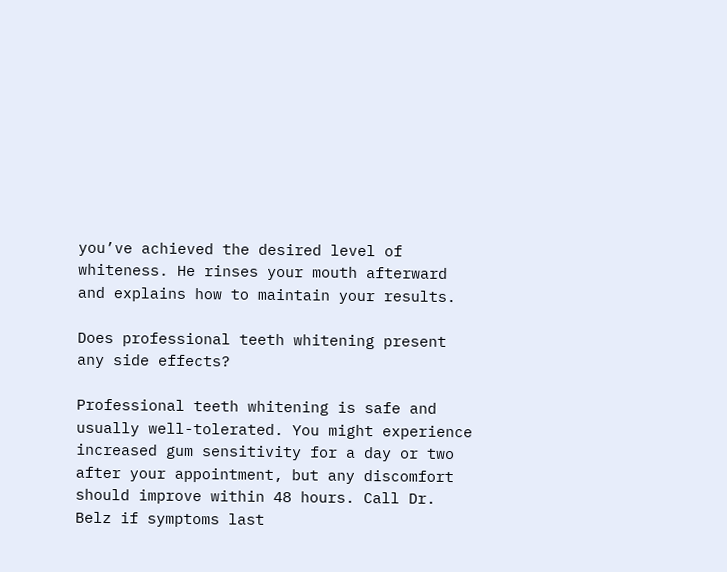you’ve achieved the desired level of whiteness. He rinses your mouth afterward and explains how to maintain your results.

Does professional teeth whitening present any side effects?

Professional teeth whitening is safe and usually well-tolerated. You might experience increased gum sensitivity for a day or two after your appointment, but any discomfort should improve within 48 hours. Call Dr. Belz if symptoms last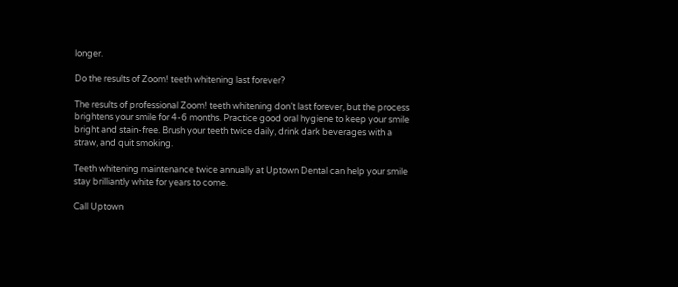longer.

Do the results of Zoom! teeth whitening last forever?

The results of professional Zoom! teeth whitening don’t last forever, but the process brightens your smile for 4-6 months. Practice good oral hygiene to keep your smile bright and stain-free. Brush your teeth twice daily, drink dark beverages with a straw, and quit smoking.

Teeth whitening maintenance twice annually at Uptown Dental can help your smile stay brilliantly white for years to come.

Call Uptown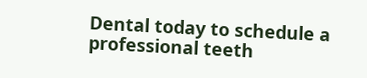Dental today to schedule a professional teeth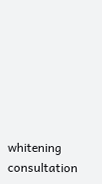whitening consultation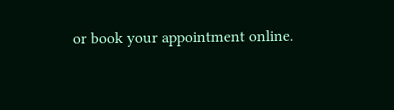or book your appointment online.